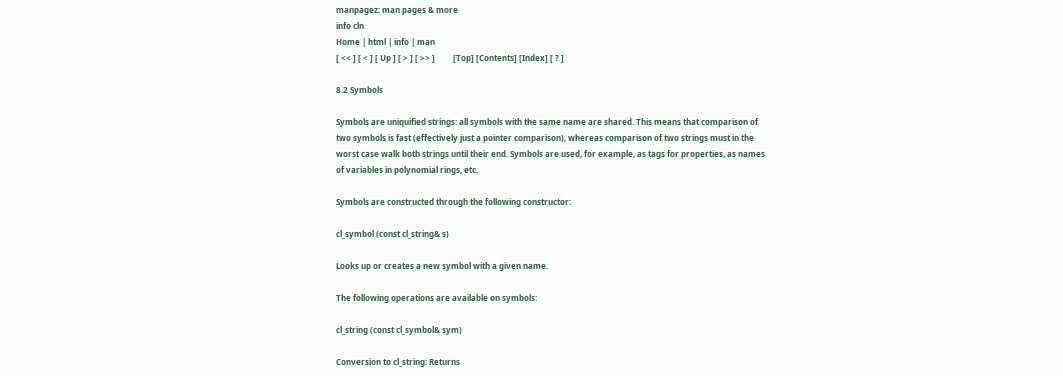manpagez: man pages & more
info cln
Home | html | info | man
[ << ] [ < ] [ Up ] [ > ] [ >> ]         [Top] [Contents] [Index] [ ? ]

8.2 Symbols

Symbols are uniquified strings: all symbols with the same name are shared. This means that comparison of two symbols is fast (effectively just a pointer comparison), whereas comparison of two strings must in the worst case walk both strings until their end. Symbols are used, for example, as tags for properties, as names of variables in polynomial rings, etc.

Symbols are constructed through the following constructor:

cl_symbol (const cl_string& s)

Looks up or creates a new symbol with a given name.

The following operations are available on symbols:

cl_string (const cl_symbol& sym)

Conversion to cl_string: Returns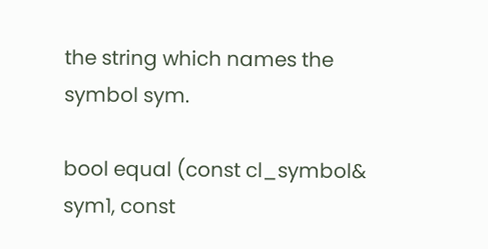the string which names the symbol sym.

bool equal (const cl_symbol& sym1, const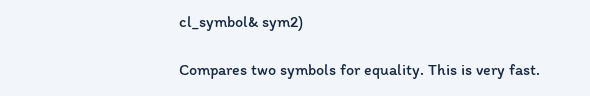cl_symbol& sym2)

Compares two symbols for equality. This is very fast.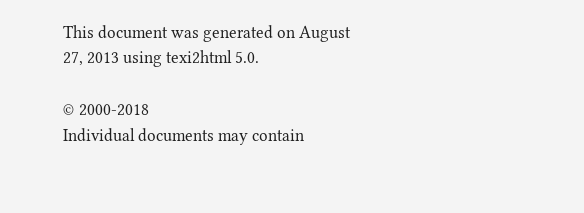This document was generated on August 27, 2013 using texi2html 5.0.

© 2000-2018
Individual documents may contain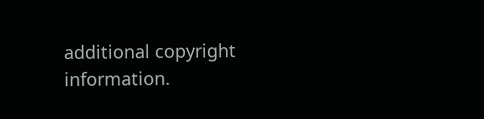additional copyright information.